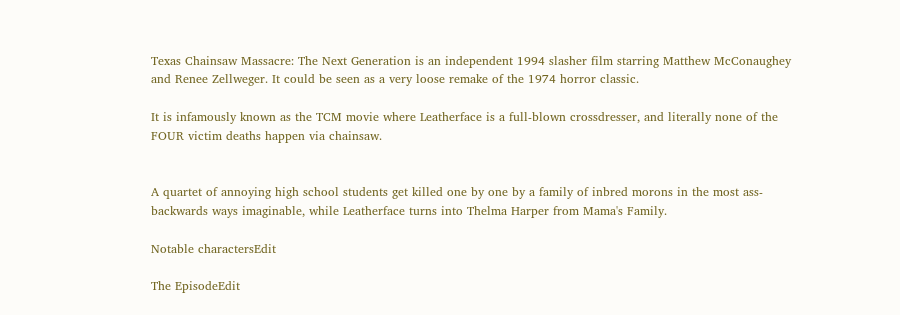Texas Chainsaw Massacre: The Next Generation is an independent 1994 slasher film starring Matthew McConaughey and Renee Zellweger. It could be seen as a very loose remake of the 1974 horror classic.

It is infamously known as the TCM movie where Leatherface is a full-blown crossdresser, and literally none of the FOUR victim deaths happen via chainsaw.


A quartet of annoying high school students get killed one by one by a family of inbred morons in the most ass-backwards ways imaginable, while Leatherface turns into Thelma Harper from Mama's Family.

Notable charactersEdit

The EpisodeEdit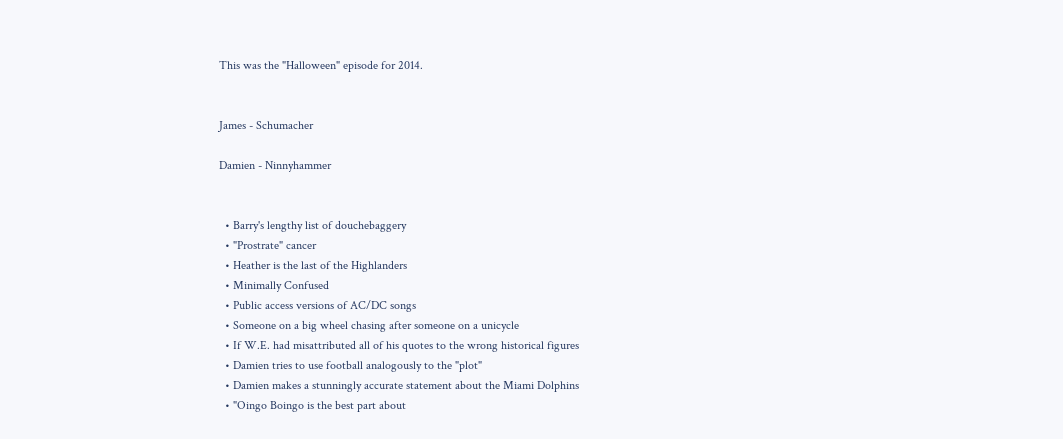This was the "Halloween" episode for 2014.


James - Schumacher

Damien - Ninnyhammer


  • Barry's lengthy list of douchebaggery
  • "Prostrate" cancer
  • Heather is the last of the Highlanders
  • Minimally Confused
  • Public access versions of AC/DC songs
  • Someone on a big wheel chasing after someone on a unicycle
  • If W.E. had misattributed all of his quotes to the wrong historical figures
  • Damien tries to use football analogously to the "plot"
  • Damien makes a stunningly accurate statement about the Miami Dolphins
  • "Oingo Boingo is the best part about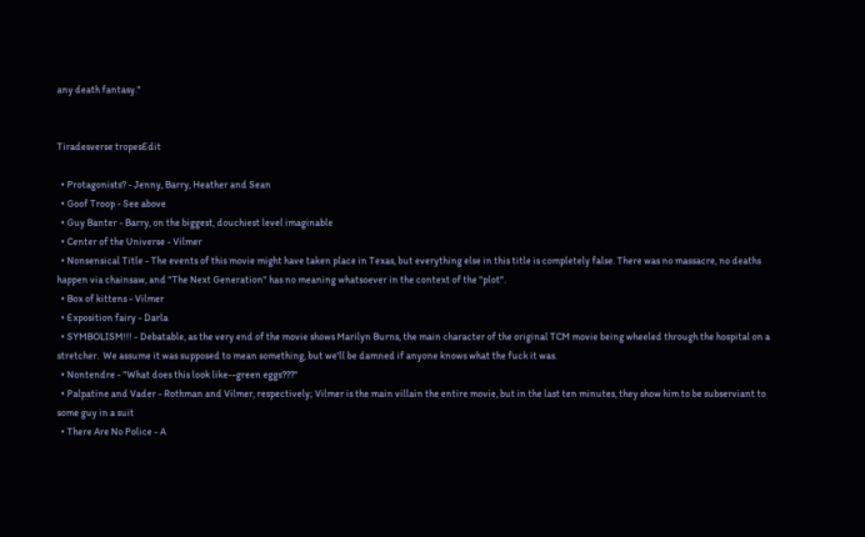any death fantasy."


Tiradesverse tropesEdit

  • Protagonists? - Jenny, Barry, Heather and Sean
  • Goof Troop - See above
  • Guy Banter - Barry, on the biggest, douchiest level imaginable
  • Center of the Universe - Vilmer
  • Nonsensical Title - The events of this movie might have taken place in Texas, but everything else in this title is completely false. There was no massacre, no deaths happen via chainsaw, and "The Next Generation" has no meaning whatsoever in the context of the "plot".
  • Box of kittens - Vilmer
  • Exposition fairy - Darla
  • SYMBOLISM!!! - Debatable, as the very end of the movie shows Marilyn Burns, the main character of the original TCM movie being wheeled through the hospital on a stretcher.  We assume it was supposed to mean something, but we'll be damned if anyone knows what the fuck it was.
  • Nontendre - "What does this look like--green eggs???"
  • Palpatine and Vader - Rothman and Vilmer, respectively; Vilmer is the main villain the entire movie, but in the last ten minutes, they show him to be subserviant to some guy in a suit
  • There Are No Police - A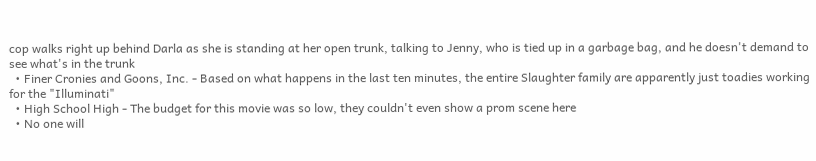cop walks right up behind Darla as she is standing at her open trunk, talking to Jenny, who is tied up in a garbage bag, and he doesn't demand to see what's in the trunk
  • Finer Cronies and Goons, Inc. - Based on what happens in the last ten minutes, the entire Slaughter family are apparently just toadies working for the "Illuminati"
  • High School High - The budget for this movie was so low, they couldn't even show a prom scene here
  • No one will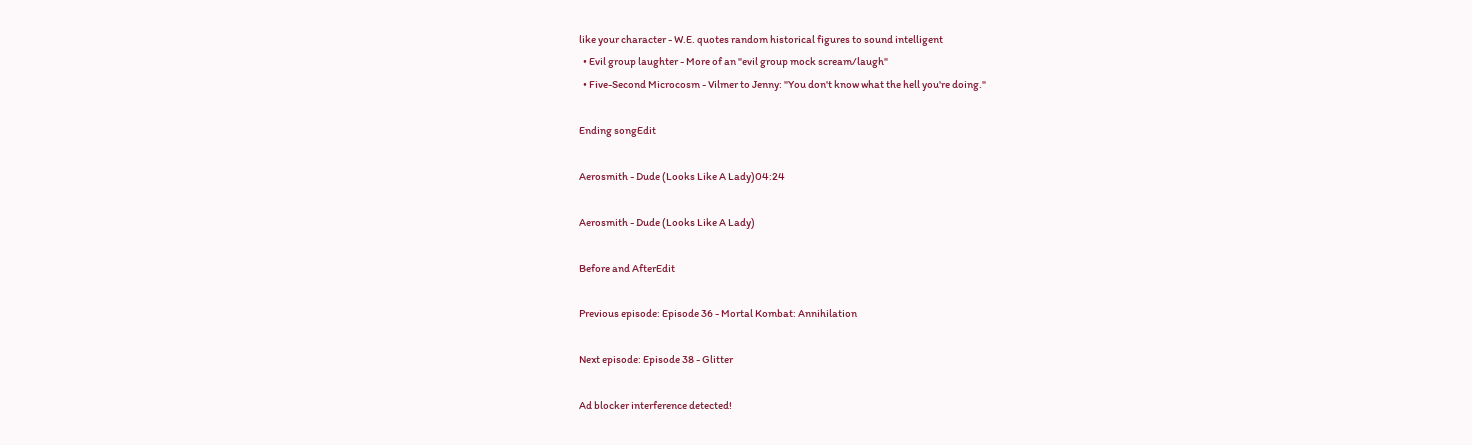like your character - W.E. quotes random historical figures to sound intelligent
  • Evil group laughter - More of an "evil group mock scream/laugh"
  • Five-Second Microcosm - Vilmer to Jenny: "You don't know what the hell you're doing."

Ending songEdit

Aerosmith - Dude (Looks Like A Lady)04:24

Aerosmith - Dude (Looks Like A Lady)

Before and AfterEdit

Previous episode: Episode 36 - Mortal Kombat: Annihilation

Next episode: Episode 38 - Glitter

Ad blocker interference detected!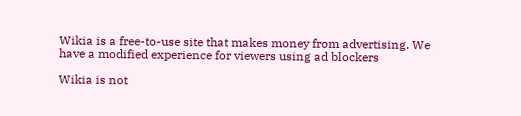Wikia is a free-to-use site that makes money from advertising. We have a modified experience for viewers using ad blockers

Wikia is not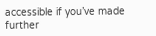accessible if you’ve made further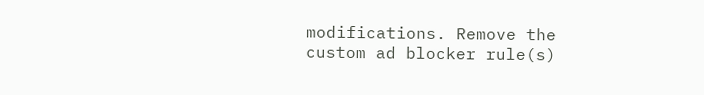modifications. Remove the custom ad blocker rule(s)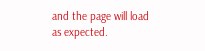and the page will load as expected.